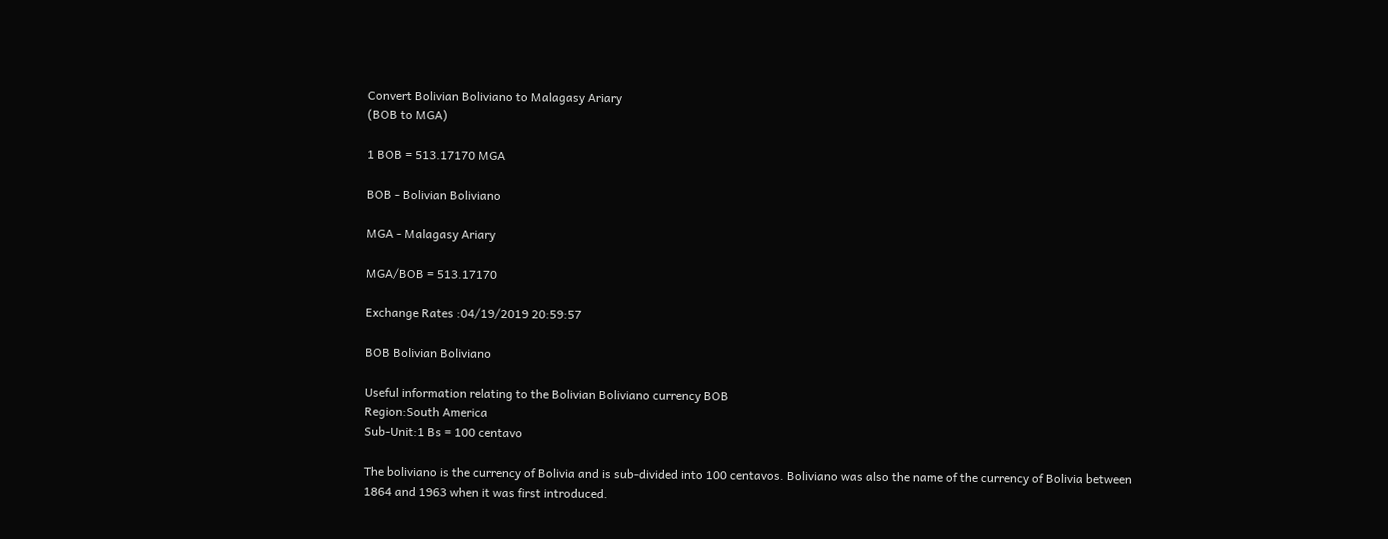Convert Bolivian Boliviano to Malagasy Ariary
(BOB to MGA)

1 BOB = 513.17170 MGA

BOB - Bolivian Boliviano

MGA - Malagasy Ariary

MGA/BOB = 513.17170

Exchange Rates :04/19/2019 20:59:57

BOB Bolivian Boliviano

Useful information relating to the Bolivian Boliviano currency BOB
Region:South America
Sub-Unit:1 Bs = 100 centavo

The boliviano is the currency of Bolivia and is sub-divided into 100 centavos. Boliviano was also the name of the currency of Bolivia between 1864 and 1963 when it was first introduced.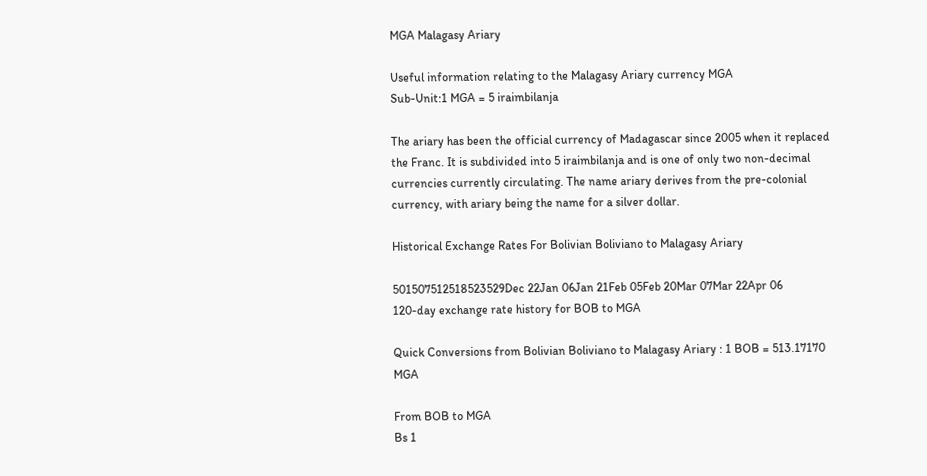MGA Malagasy Ariary

Useful information relating to the Malagasy Ariary currency MGA
Sub-Unit:1 MGA = 5 iraimbilanja

The ariary has been the official currency of Madagascar since 2005 when it replaced the Franc. It is subdivided into 5 iraimbilanja and is one of only two non-decimal currencies currently circulating. The name ariary derives from the pre-colonial currency, with ariary being the name for a silver dollar.

Historical Exchange Rates For Bolivian Boliviano to Malagasy Ariary

501507512518523529Dec 22Jan 06Jan 21Feb 05Feb 20Mar 07Mar 22Apr 06
120-day exchange rate history for BOB to MGA

Quick Conversions from Bolivian Boliviano to Malagasy Ariary : 1 BOB = 513.17170 MGA

From BOB to MGA
Bs 1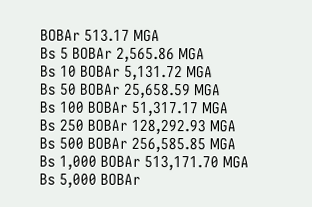BOBAr 513.17 MGA
Bs 5 BOBAr 2,565.86 MGA
Bs 10 BOBAr 5,131.72 MGA
Bs 50 BOBAr 25,658.59 MGA
Bs 100 BOBAr 51,317.17 MGA
Bs 250 BOBAr 128,292.93 MGA
Bs 500 BOBAr 256,585.85 MGA
Bs 1,000 BOBAr 513,171.70 MGA
Bs 5,000 BOBAr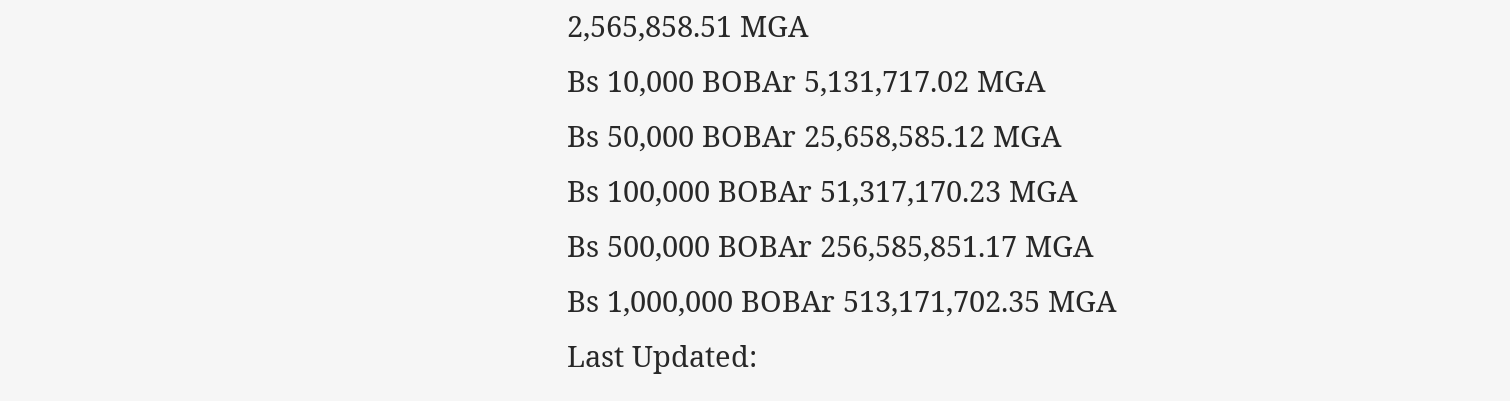2,565,858.51 MGA
Bs 10,000 BOBAr 5,131,717.02 MGA
Bs 50,000 BOBAr 25,658,585.12 MGA
Bs 100,000 BOBAr 51,317,170.23 MGA
Bs 500,000 BOBAr 256,585,851.17 MGA
Bs 1,000,000 BOBAr 513,171,702.35 MGA
Last Updated: